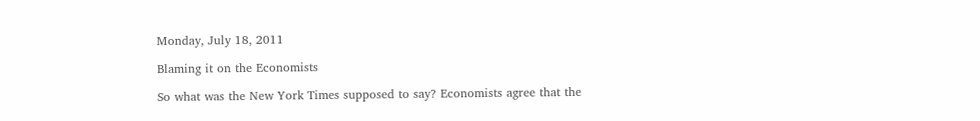Monday, July 18, 2011

Blaming it on the Economists

So what was the New York Times supposed to say? Economists agree that the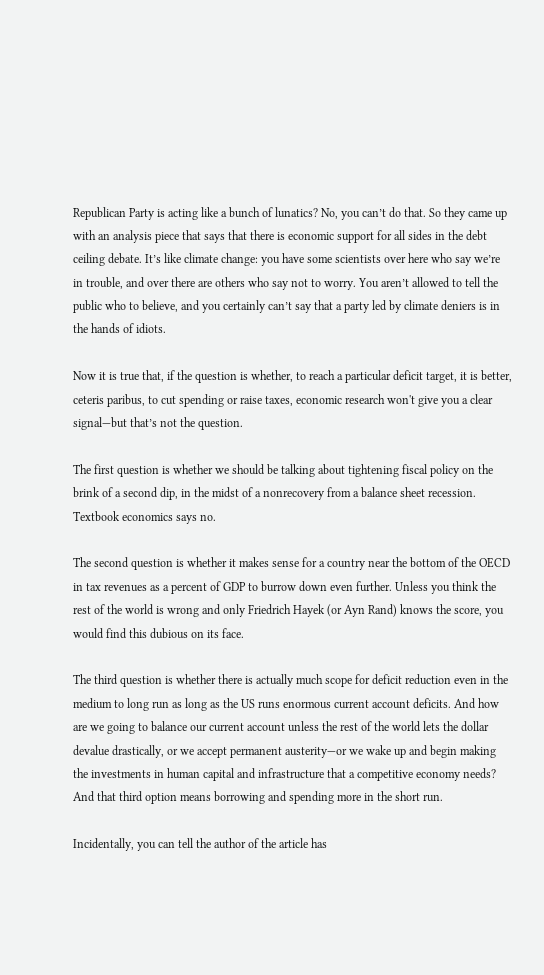Republican Party is acting like a bunch of lunatics? No, you can’t do that. So they came up with an analysis piece that says that there is economic support for all sides in the debt ceiling debate. It’s like climate change: you have some scientists over here who say we’re in trouble, and over there are others who say not to worry. You aren’t allowed to tell the public who to believe, and you certainly can’t say that a party led by climate deniers is in the hands of idiots.

Now it is true that, if the question is whether, to reach a particular deficit target, it is better, ceteris paribus, to cut spending or raise taxes, economic research won't give you a clear signal—but that’s not the question.

The first question is whether we should be talking about tightening fiscal policy on the brink of a second dip, in the midst of a nonrecovery from a balance sheet recession. Textbook economics says no.

The second question is whether it makes sense for a country near the bottom of the OECD in tax revenues as a percent of GDP to burrow down even further. Unless you think the rest of the world is wrong and only Friedrich Hayek (or Ayn Rand) knows the score, you would find this dubious on its face.

The third question is whether there is actually much scope for deficit reduction even in the medium to long run as long as the US runs enormous current account deficits. And how are we going to balance our current account unless the rest of the world lets the dollar devalue drastically, or we accept permanent austerity—or we wake up and begin making the investments in human capital and infrastructure that a competitive economy needs? And that third option means borrowing and spending more in the short run.

Incidentally, you can tell the author of the article has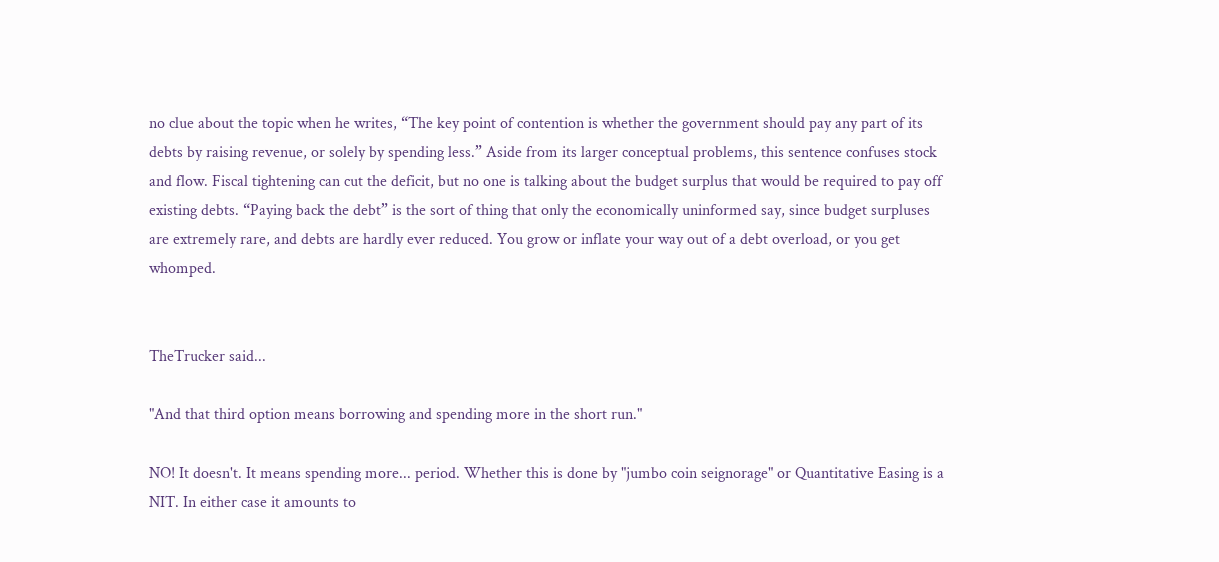no clue about the topic when he writes, “The key point of contention is whether the government should pay any part of its debts by raising revenue, or solely by spending less.” Aside from its larger conceptual problems, this sentence confuses stock and flow. Fiscal tightening can cut the deficit, but no one is talking about the budget surplus that would be required to pay off existing debts. “Paying back the debt” is the sort of thing that only the economically uninformed say, since budget surpluses are extremely rare, and debts are hardly ever reduced. You grow or inflate your way out of a debt overload, or you get whomped.


TheTrucker said...

"And that third option means borrowing and spending more in the short run."

NO! It doesn't. It means spending more... period. Whether this is done by "jumbo coin seignorage" or Quantitative Easing is a NIT. In either case it amounts to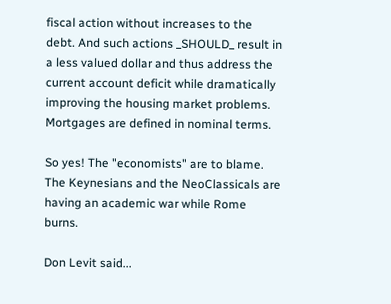fiscal action without increases to the debt. And such actions _SHOULD_ result in a less valued dollar and thus address the current account deficit while dramatically improving the housing market problems. Mortgages are defined in nominal terms.

So yes! The "economists" are to blame. The Keynesians and the NeoClassicals are having an academic war while Rome burns.

Don Levit said...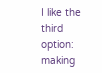I like the third option: making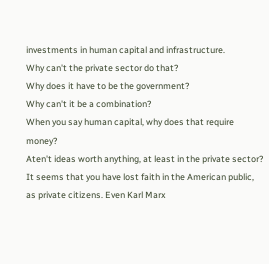investments in human capital and infrastructure.
Why can't the private sector do that?
Why does it have to be the government?
Why can't it be a combination?
When you say human capital, why does that require money?
Aten't ideas worth anything, at least in the private sector?
It seems that you have lost faith in the American public, as private citizens. Even Karl Marx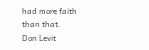had more faith than that.
Don Levit